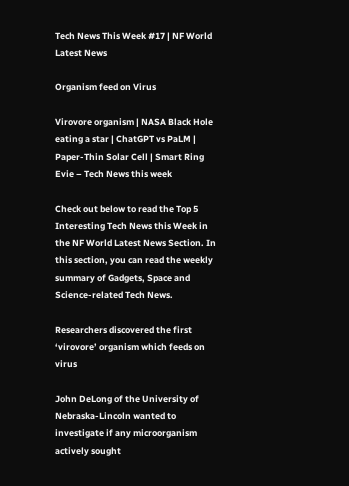Tech News This Week #17 | NF World Latest News

Organism feed on Virus

Virovore organism | NASA Black Hole eating a star | ChatGPT vs PaLM | Paper-Thin Solar Cell | Smart Ring Evie – Tech News this week

Check out below to read the Top 5 Interesting Tech News this Week in the NF World Latest News Section. In this section, you can read the weekly summary of Gadgets, Space and Science-related Tech News.

Researchers discovered the first ‘virovore’ organism which feeds on virus

John DeLong of the University of Nebraska-Lincoln wanted to investigate if any microorganism actively sought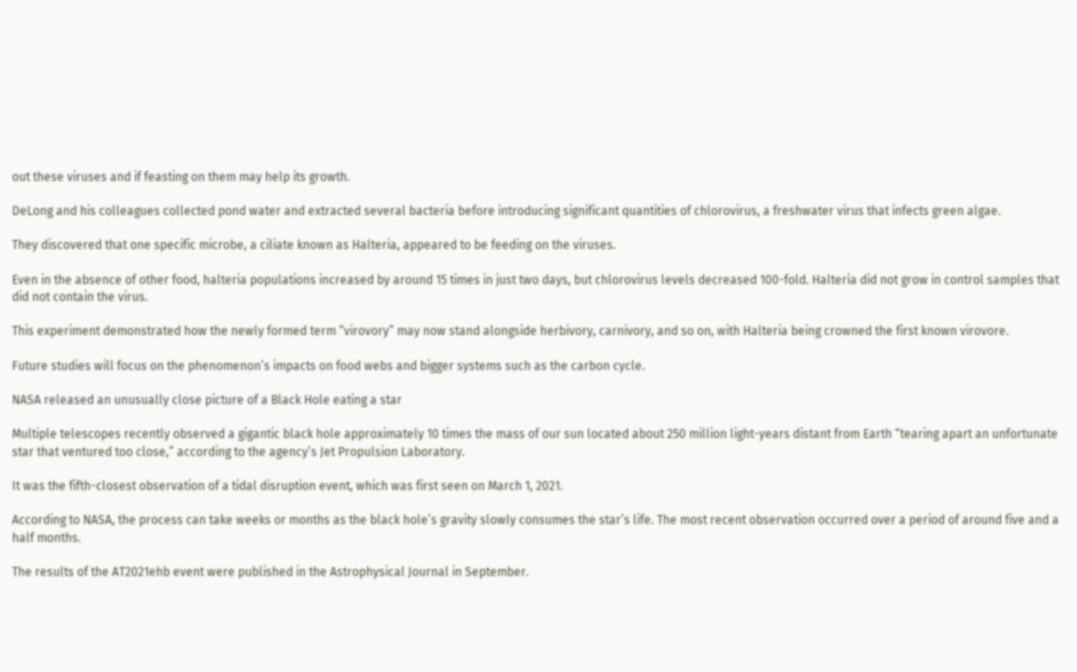out these viruses and if feasting on them may help its growth.

DeLong and his colleagues collected pond water and extracted several bacteria before introducing significant quantities of chlorovirus, a freshwater virus that infects green algae.

They discovered that one specific microbe, a ciliate known as Halteria, appeared to be feeding on the viruses.

Even in the absence of other food, halteria populations increased by around 15 times in just two days, but chlorovirus levels decreased 100-fold. Halteria did not grow in control samples that did not contain the virus.

This experiment demonstrated how the newly formed term “virovory” may now stand alongside herbivory, carnivory, and so on, with Halteria being crowned the first known virovore.

Future studies will focus on the phenomenon’s impacts on food webs and bigger systems such as the carbon cycle.

NASA released an unusually close picture of a Black Hole eating a star

Multiple telescopes recently observed a gigantic black hole approximately 10 times the mass of our sun located about 250 million light-years distant from Earth “tearing apart an unfortunate star that ventured too close,” according to the agency’s Jet Propulsion Laboratory.

It was the fifth-closest observation of a tidal disruption event, which was first seen on March 1, 2021.

According to NASA, the process can take weeks or months as the black hole’s gravity slowly consumes the star’s life. The most recent observation occurred over a period of around five and a half months.

The results of the AT2021ehb event were published in the Astrophysical Journal in September.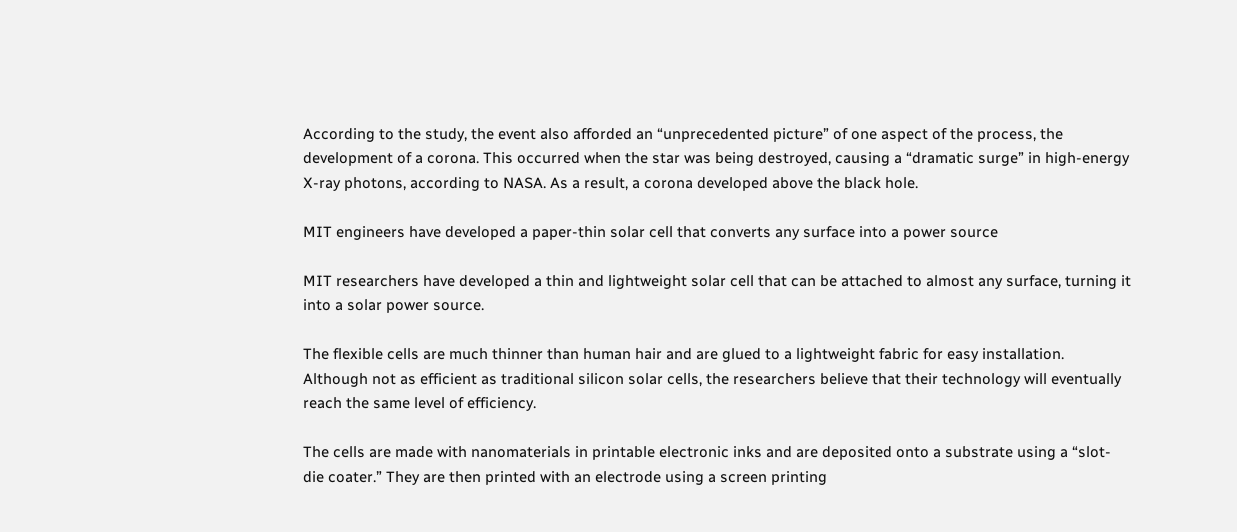According to the study, the event also afforded an “unprecedented picture” of one aspect of the process, the development of a corona. This occurred when the star was being destroyed, causing a “dramatic surge” in high-energy X-ray photons, according to NASA. As a result, a corona developed above the black hole.

MIT engineers have developed a paper-thin solar cell that converts any surface into a power source

MIT researchers have developed a thin and lightweight solar cell that can be attached to almost any surface, turning it into a solar power source.

The flexible cells are much thinner than human hair and are glued to a lightweight fabric for easy installation. Although not as efficient as traditional silicon solar cells, the researchers believe that their technology will eventually reach the same level of efficiency.

The cells are made with nanomaterials in printable electronic inks and are deposited onto a substrate using a “slot-die coater.” They are then printed with an electrode using a screen printing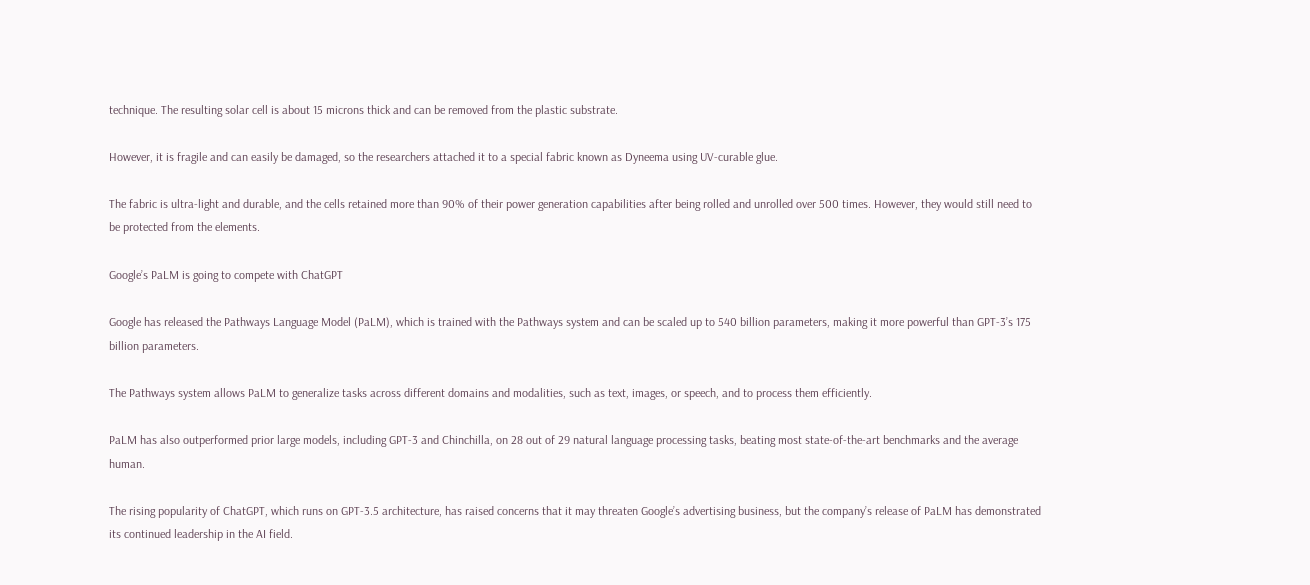technique. The resulting solar cell is about 15 microns thick and can be removed from the plastic substrate.

However, it is fragile and can easily be damaged, so the researchers attached it to a special fabric known as Dyneema using UV-curable glue.

The fabric is ultra-light and durable, and the cells retained more than 90% of their power generation capabilities after being rolled and unrolled over 500 times. However, they would still need to be protected from the elements.

Google’s PaLM is going to compete with ChatGPT

Google has released the Pathways Language Model (PaLM), which is trained with the Pathways system and can be scaled up to 540 billion parameters, making it more powerful than GPT-3’s 175 billion parameters.

The Pathways system allows PaLM to generalize tasks across different domains and modalities, such as text, images, or speech, and to process them efficiently.

PaLM has also outperformed prior large models, including GPT-3 and Chinchilla, on 28 out of 29 natural language processing tasks, beating most state-of-the-art benchmarks and the average human.

The rising popularity of ChatGPT, which runs on GPT-3.5 architecture, has raised concerns that it may threaten Google’s advertising business, but the company’s release of PaLM has demonstrated its continued leadership in the AI field.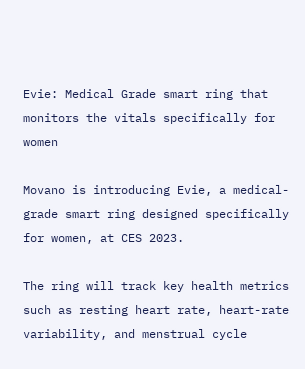Evie: Medical Grade smart ring that monitors the vitals specifically for women

Movano is introducing Evie, a medical-grade smart ring designed specifically for women, at CES 2023.

The ring will track key health metrics such as resting heart rate, heart-rate variability, and menstrual cycle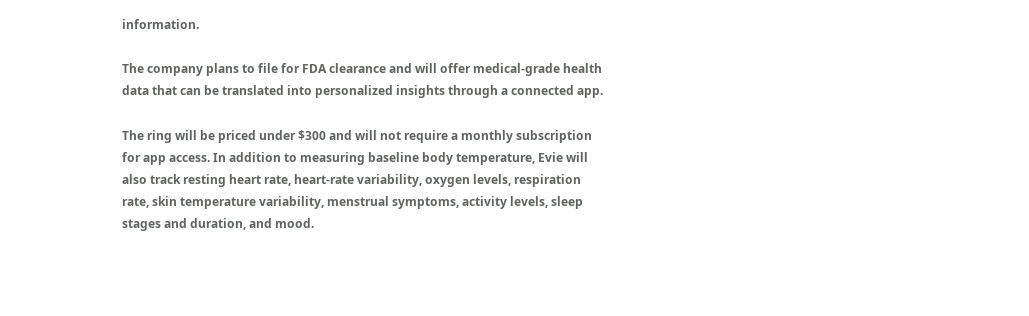information.

The company plans to file for FDA clearance and will offer medical-grade health data that can be translated into personalized insights through a connected app.

The ring will be priced under $300 and will not require a monthly subscription for app access. In addition to measuring baseline body temperature, Evie will also track resting heart rate, heart-rate variability, oxygen levels, respiration rate, skin temperature variability, menstrual symptoms, activity levels, sleep stages and duration, and mood.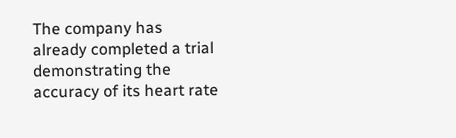The company has already completed a trial demonstrating the accuracy of its heart rate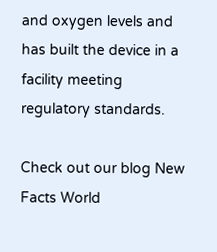and oxygen levels and has built the device in a facility meeting regulatory standards.

Check out our blog New Facts World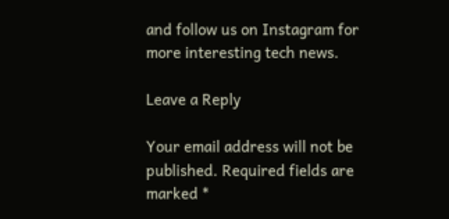and follow us on Instagram for more interesting tech news.

Leave a Reply

Your email address will not be published. Required fields are marked *